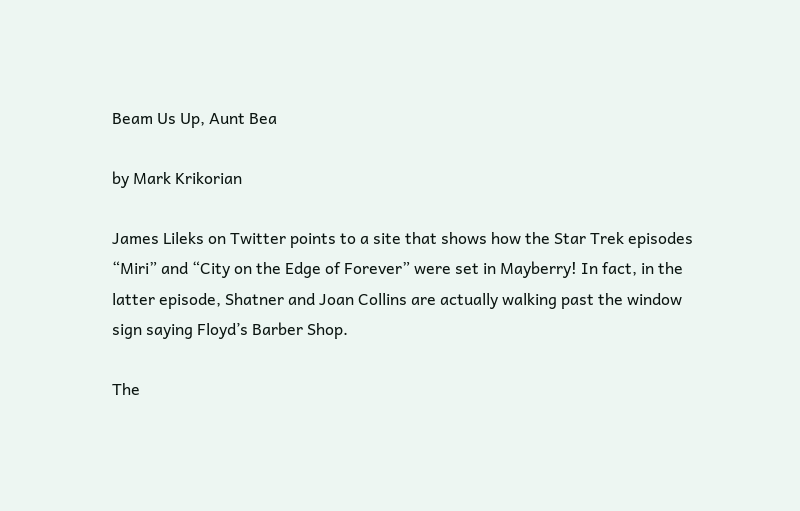Beam Us Up, Aunt Bea

by Mark Krikorian

James Lileks on Twitter points to a site that shows how the Star Trek episodes “Miri” and “City on the Edge of Forever” were set in Mayberry! In fact, in the latter episode, Shatner and Joan Collins are actually walking past the window sign saying Floyd’s Barber Shop.

The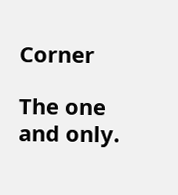Corner

The one and only.